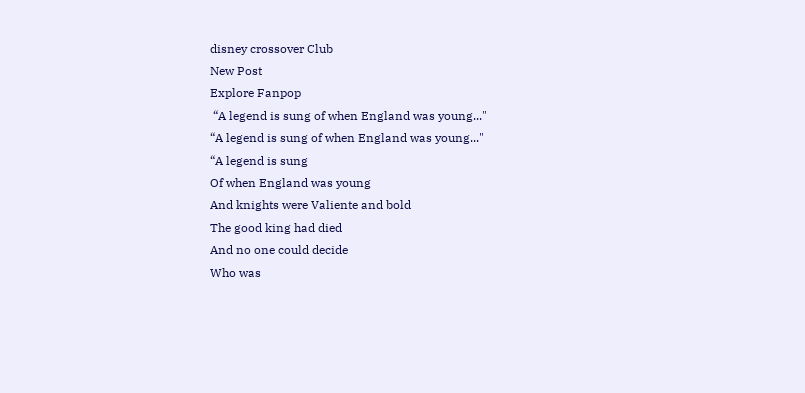disney crossover Club
New Post
Explore Fanpop
 “A legend is sung of when England was young..."
“A legend is sung of when England was young..."
“A legend is sung
Of when England was young
And knights were Valiente and bold
The good king had died
And no one could decide
Who was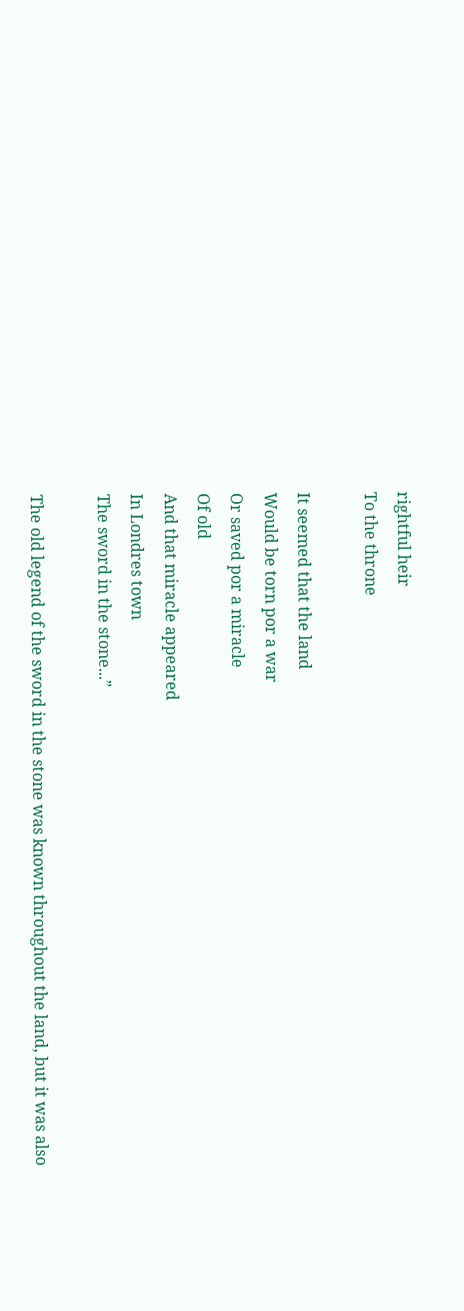rightful heir
To the throne

It seemed that the land
Would be torn por a war
Or saved por a miracle
Of old
And that miracle appeared
In Londres town
The sword in the stone...”

The old legend of the sword in the stone was known throughout the land, but it was also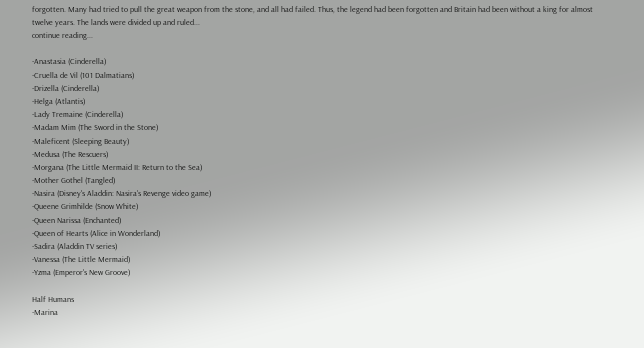forgotten. Many had tried to pull the great weapon from the stone, and all had failed. Thus, the legend had been forgotten and Britain had been without a king for almost twelve years. The lands were divided up and ruled...
continue reading...

-Anastasia (Cinderella)
-Cruella de Vil (101 Dalmatians)
-Drizella (Cinderella)
-Helga (Atlantis)
-Lady Tremaine (Cinderella)
-Madam Mim (The Sword in the Stone)
-Maleficent (Sleeping Beauty)
-Medusa (The Rescuers)
-Morgana (The Little Mermaid II: Return to the Sea)
-Mother Gothel (Tangled)
-Nasira (Disney's Aladdin: Nasira's Revenge video game)
-Queene Grimhilde (Snow White)
-Queen Narissa (Enchanted)
-Queen of Hearts (Alice in Wonderland)
-Sadira (Aladdin TV series)
-Vanessa (The Little Mermaid)
-Yzma (Emperor's New Groove)

Half Humans
-Marina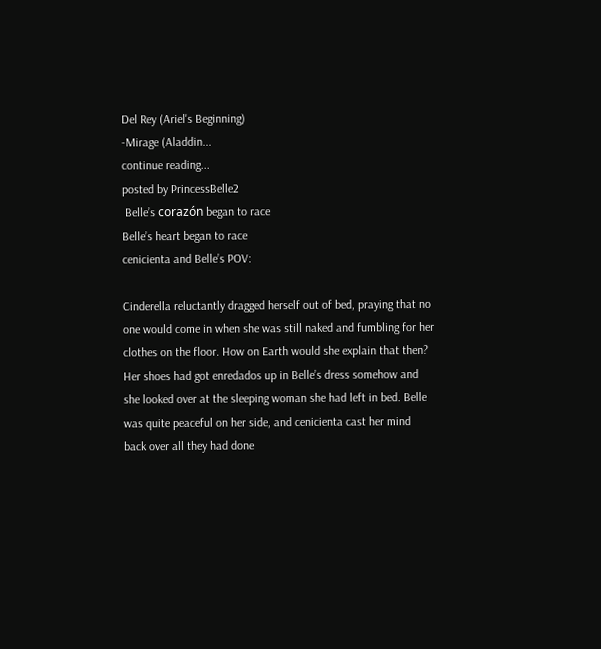Del Rey (Ariel's Beginning)
-Mirage (Aladdin...
continue reading...
posted by PrincessBelle2
 Belle’s corazón began to race
Belle’s heart began to race
cenicienta and Belle’s POV:

Cinderella reluctantly dragged herself out of bed, praying that no one would come in when she was still naked and fumbling for her clothes on the floor. How on Earth would she explain that then? Her shoes had got enredados up in Belle’s dress somehow and she looked over at the sleeping woman she had left in bed. Belle was quite peaceful on her side, and cenicienta cast her mind back over all they had done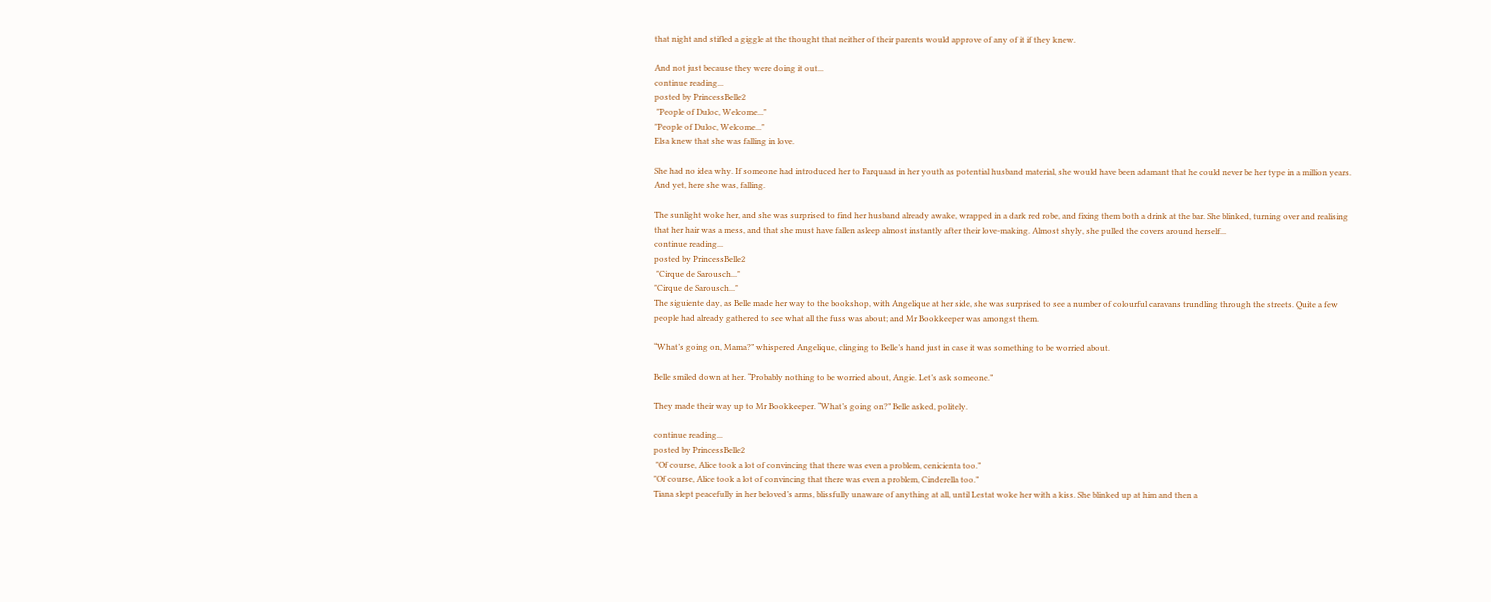that night and stifled a giggle at the thought that neither of their parents would approve of any of it if they knew.

And not just because they were doing it out...
continue reading...
posted by PrincessBelle2
 "People of Duloc, Welcome..."
"People of Duloc, Welcome..."
Elsa knew that she was falling in love.

She had no idea why. If someone had introduced her to Farquaad in her youth as potential husband material, she would have been adamant that he could never be her type in a million years. And yet, here she was, falling.

The sunlight woke her, and she was surprised to find her husband already awake, wrapped in a dark red robe, and fixing them both a drink at the bar. She blinked, turning over and realising that her hair was a mess, and that she must have fallen asleep almost instantly after their love-making. Almost shyly, she pulled the covers around herself...
continue reading...
posted by PrincessBelle2
 "Cirque de Sarousch..."
"Cirque de Sarousch..."
The siguiente day, as Belle made her way to the bookshop, with Angelique at her side, she was surprised to see a number of colourful caravans trundling through the streets. Quite a few people had already gathered to see what all the fuss was about; and Mr Bookkeeper was amongst them.

“What’s going on, Mama?” whispered Angelique, clinging to Belle’s hand just in case it was something to be worried about.

Belle smiled down at her. “Probably nothing to be worried about, Angie. Let’s ask someone.”

They made their way up to Mr Bookkeeper. “What’s going on?” Belle asked, politely.

continue reading...
posted by PrincessBelle2
 "Of course, Alice took a lot of convincing that there was even a problem, cenicienta too.”
"Of course, Alice took a lot of convincing that there was even a problem, Cinderella too.”
Tiana slept peacefully in her beloved’s arms, blissfully unaware of anything at all, until Lestat woke her with a kiss. She blinked up at him and then a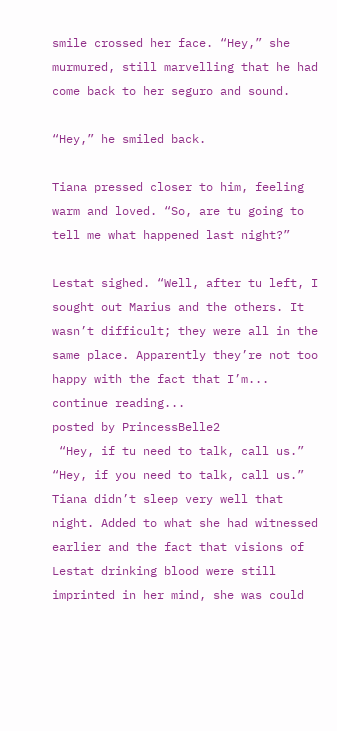smile crossed her face. “Hey,” she murmured, still marvelling that he had come back to her seguro and sound.

“Hey,” he smiled back.

Tiana pressed closer to him, feeling warm and loved. “So, are tu going to tell me what happened last night?”

Lestat sighed. “Well, after tu left, I sought out Marius and the others. It wasn’t difficult; they were all in the same place. Apparently they’re not too happy with the fact that I’m...
continue reading...
posted by PrincessBelle2
 “Hey, if tu need to talk, call us.”
“Hey, if you need to talk, call us.”
Tiana didn’t sleep very well that night. Added to what she had witnessed earlier and the fact that visions of Lestat drinking blood were still imprinted in her mind, she was could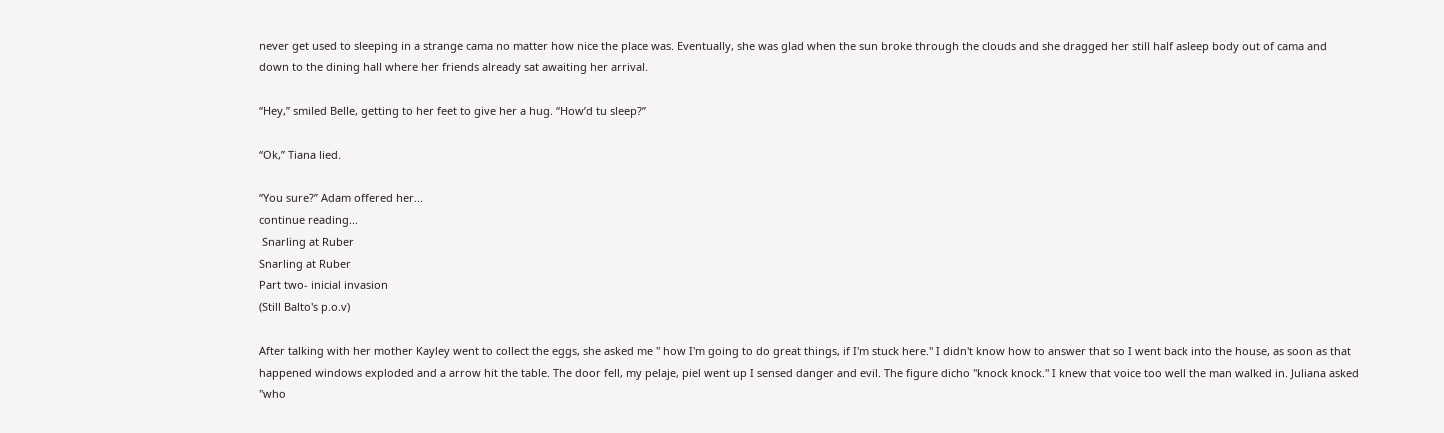never get used to sleeping in a strange cama no matter how nice the place was. Eventually, she was glad when the sun broke through the clouds and she dragged her still half asleep body out of cama and down to the dining hall where her friends already sat awaiting her arrival.

“Hey,” smiled Belle, getting to her feet to give her a hug. “How’d tu sleep?”

“Ok,” Tiana lied.

“You sure?” Adam offered her...
continue reading...
 Snarling at Ruber
Snarling at Ruber
Part two- inicial invasion
(Still Balto's p.o.v)

After talking with her mother Kayley went to collect the eggs, she asked me " how I'm going to do great things, if I'm stuck here." I didn't know how to answer that so I went back into the house, as soon as that happened windows exploded and a arrow hit the table. The door fell, my pelaje, piel went up I sensed danger and evil. The figure dicho "knock knock." I knew that voice too well the man walked in. Juliana asked "who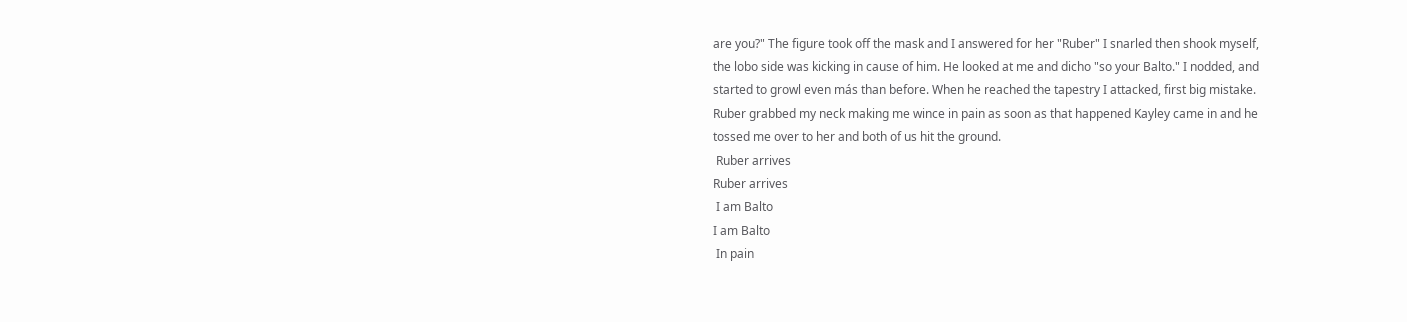are you?" The figure took off the mask and I answered for her "Ruber" I snarled then shook myself, the lobo side was kicking in cause of him. He looked at me and dicho "so your Balto." I nodded, and started to growl even más than before. When he reached the tapestry I attacked, first big mistake. Ruber grabbed my neck making me wince in pain as soon as that happened Kayley came in and he tossed me over to her and both of us hit the ground.
 Ruber arrives
Ruber arrives
 I am Balto
I am Balto
 In pain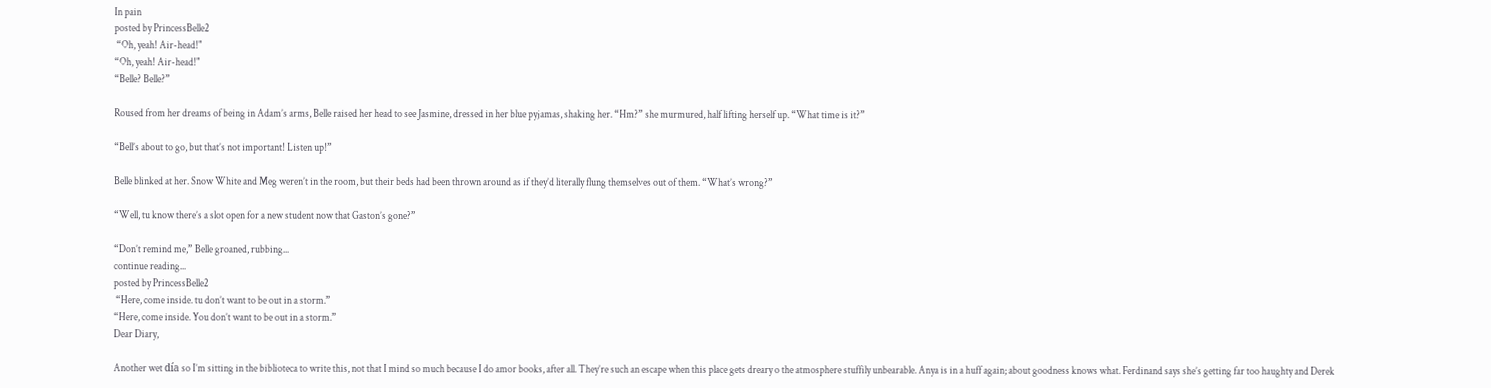In pain
posted by PrincessBelle2
 “Oh, yeah! Air-head!"
“Oh, yeah! Air-head!"
“Belle? Belle?”

Roused from her dreams of being in Adam’s arms, Belle raised her head to see Jasmine, dressed in her blue pyjamas, shaking her. “Hm?” she murmured, half lifting herself up. “What time is it?”

“Bell’s about to go, but that’s not important! Listen up!”

Belle blinked at her. Snow White and Meg weren’t in the room, but their beds had been thrown around as if they’d literally flung themselves out of them. “What’s wrong?”

“Well, tu know there’s a slot open for a new student now that Gaston’s gone?”

“Don’t remind me,” Belle groaned, rubbing...
continue reading...
posted by PrincessBelle2
 “Here, come inside. tu don’t want to be out in a storm.”
“Here, come inside. You don’t want to be out in a storm.”
Dear Diary,

Another wet día so I’m sitting in the biblioteca to write this, not that I mind so much because I do amor books, after all. They’re such an escape when this place gets dreary o the atmosphere stuffily unbearable. Anya is in a huff again; about goodness knows what. Ferdinand says she’s getting far too haughty and Derek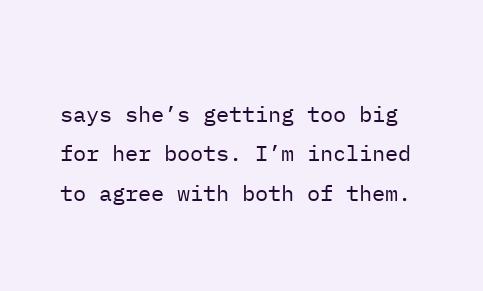says she’s getting too big for her boots. I’m inclined to agree with both of them.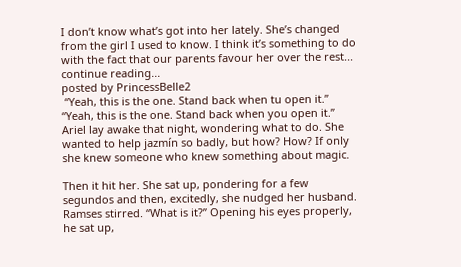I don’t know what’s got into her lately. She’s changed from the girl I used to know. I think it’s something to do with the fact that our parents favour her over the rest...
continue reading...
posted by PrincessBelle2
 “Yeah, this is the one. Stand back when tu open it.”
“Yeah, this is the one. Stand back when you open it.”
Ariel lay awake that night, wondering what to do. She wanted to help jazmín so badly, but how? How? If only she knew someone who knew something about magic.

Then it hit her. She sat up, pondering for a few segundos and then, excitedly, she nudged her husband. Ramses stirred. “What is it?” Opening his eyes properly, he sat up,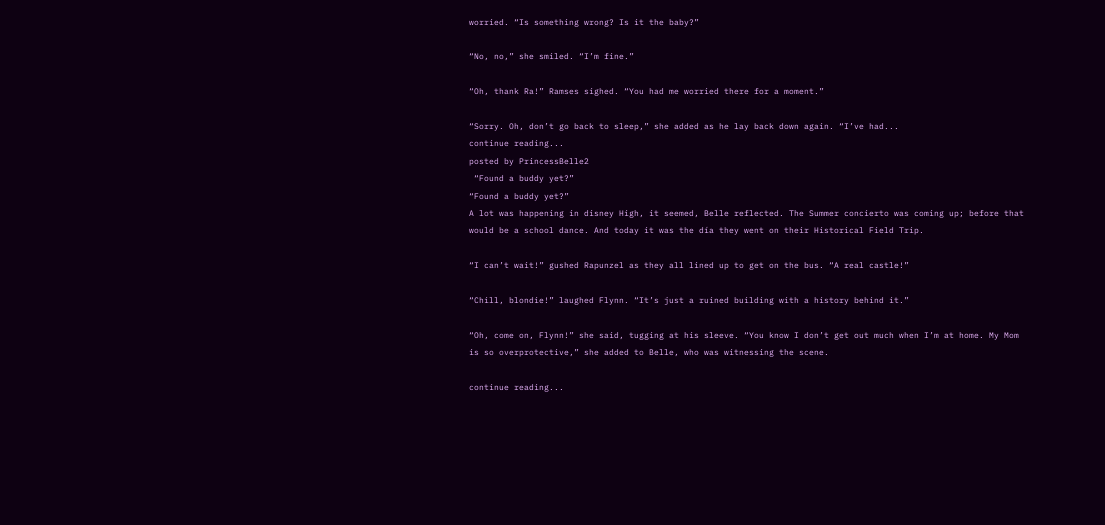worried. “Is something wrong? Is it the baby?”

“No, no,” she smiled. “I’m fine.”

“Oh, thank Ra!” Ramses sighed. “You had me worried there for a moment.”

“Sorry. Oh, don’t go back to sleep,” she added as he lay back down again. “I’ve had...
continue reading...
posted by PrincessBelle2
 “Found a buddy yet?”
“Found a buddy yet?”
A lot was happening in disney High, it seemed, Belle reflected. The Summer concierto was coming up; before that would be a school dance. And today it was the día they went on their Historical Field Trip.

“I can’t wait!” gushed Rapunzel as they all lined up to get on the bus. “A real castle!”

“Chill, blondie!” laughed Flynn. “It’s just a ruined building with a history behind it.”

“Oh, come on, Flynn!” she said, tugging at his sleeve. “You know I don’t get out much when I’m at home. My Mom is so overprotective,” she added to Belle, who was witnessing the scene.

continue reading...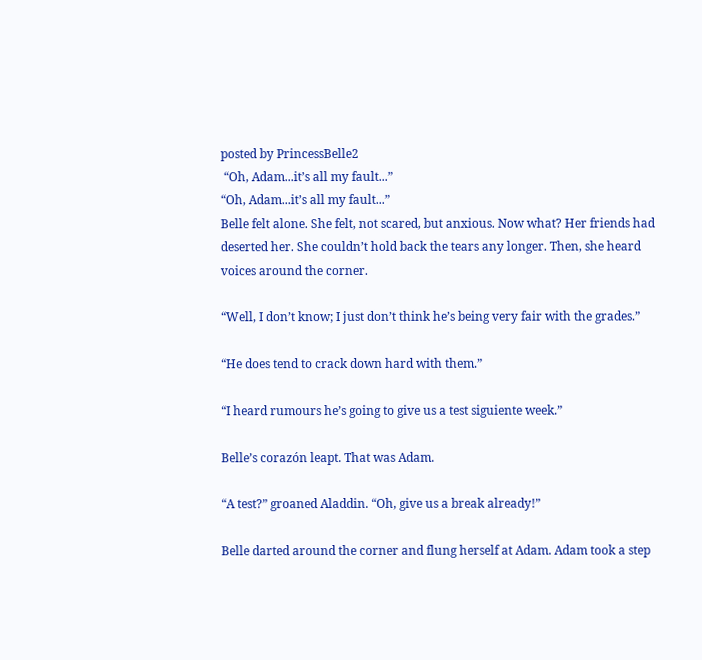posted by PrincessBelle2
 “Oh, Adam...it’s all my fault...”
“Oh, Adam...it’s all my fault...”
Belle felt alone. She felt, not scared, but anxious. Now what? Her friends had deserted her. She couldn’t hold back the tears any longer. Then, she heard voices around the corner.

“Well, I don’t know; I just don’t think he’s being very fair with the grades.”

“He does tend to crack down hard with them.”

“I heard rumours he’s going to give us a test siguiente week.”

Belle’s corazón leapt. That was Adam.

“A test?” groaned Aladdin. “Oh, give us a break already!”

Belle darted around the corner and flung herself at Adam. Adam took a step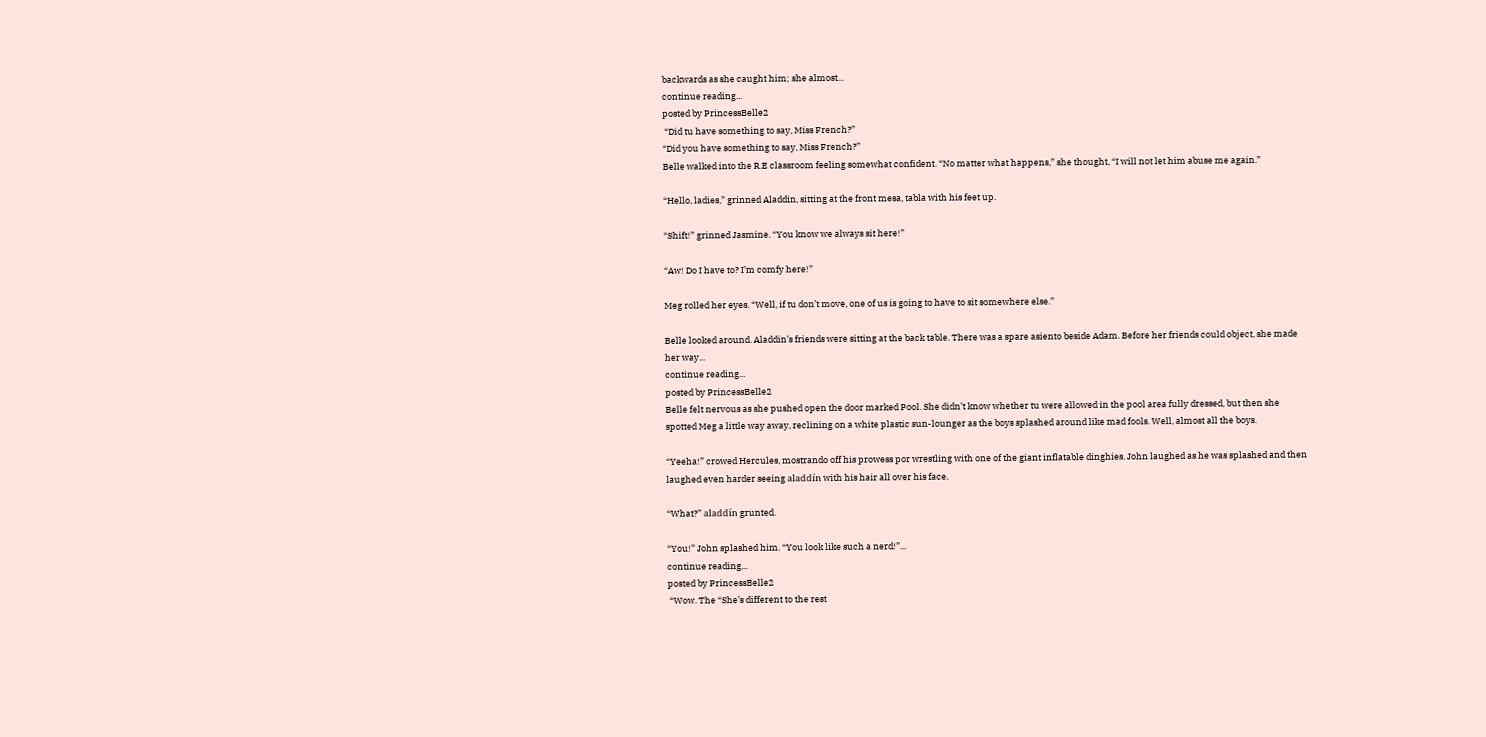backwards as she caught him; she almost...
continue reading...
posted by PrincessBelle2
 “Did tu have something to say, Miss French?”
“Did you have something to say, Miss French?”
Belle walked into the R.E classroom feeling somewhat confident. “No matter what happens,” she thought, “I will not let him abuse me again.”

“Hello, ladies,” grinned Aladdin, sitting at the front mesa, tabla with his feet up.

“Shift!” grinned Jasmine. “You know we always sit here!”

“Aw! Do I have to? I’m comfy here!”

Meg rolled her eyes. “Well, if tu don’t move, one of us is going to have to sit somewhere else.”

Belle looked around. Aladdin’s friends were sitting at the back table. There was a spare asiento beside Adam. Before her friends could object, she made her way...
continue reading...
posted by PrincessBelle2
Belle felt nervous as she pushed open the door marked Pool. She didn’t know whether tu were allowed in the pool area fully dressed, but then she spotted Meg a little way away, reclining on a white plastic sun-lounger as the boys splashed around like mad fools. Well, almost all the boys.

“Yeeha!” crowed Hercules, mostrando off his prowess por wrestling with one of the giant inflatable dinghies. John laughed as he was splashed and then laughed even harder seeing aladdín with his hair all over his face.

“What?” aladdín grunted.

“You!” John splashed him. “You look like such a nerd!”...
continue reading...
posted by PrincessBelle2
 “Wow. The “She’s different to the rest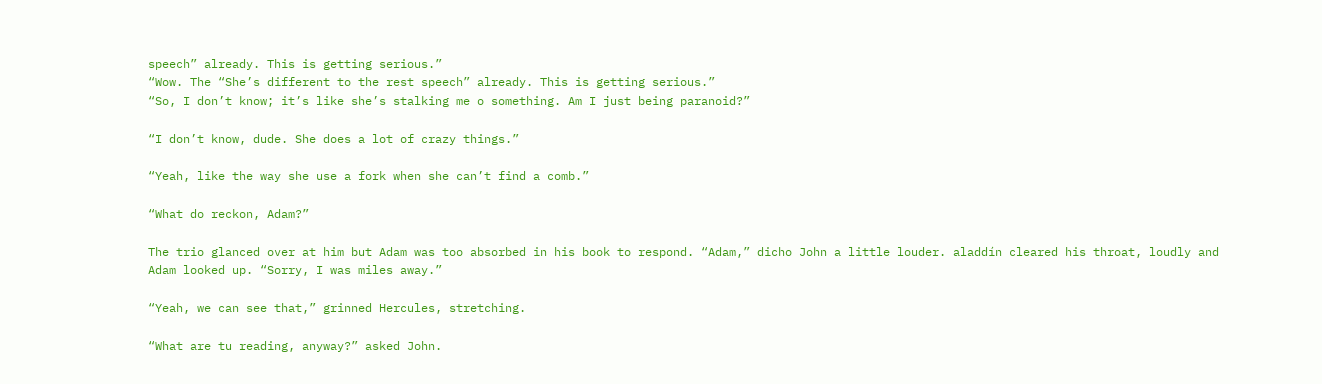speech” already. This is getting serious.”
“Wow. The “She’s different to the rest speech” already. This is getting serious.”
“So, I don’t know; it’s like she’s stalking me o something. Am I just being paranoid?”

“I don’t know, dude. She does a lot of crazy things.”

“Yeah, like the way she use a fork when she can’t find a comb.”

“What do reckon, Adam?”

The trio glanced over at him but Adam was too absorbed in his book to respond. “Adam,” dicho John a little louder. aladdín cleared his throat, loudly and Adam looked up. “Sorry, I was miles away.”

“Yeah, we can see that,” grinned Hercules, stretching.

“What are tu reading, anyway?” asked John.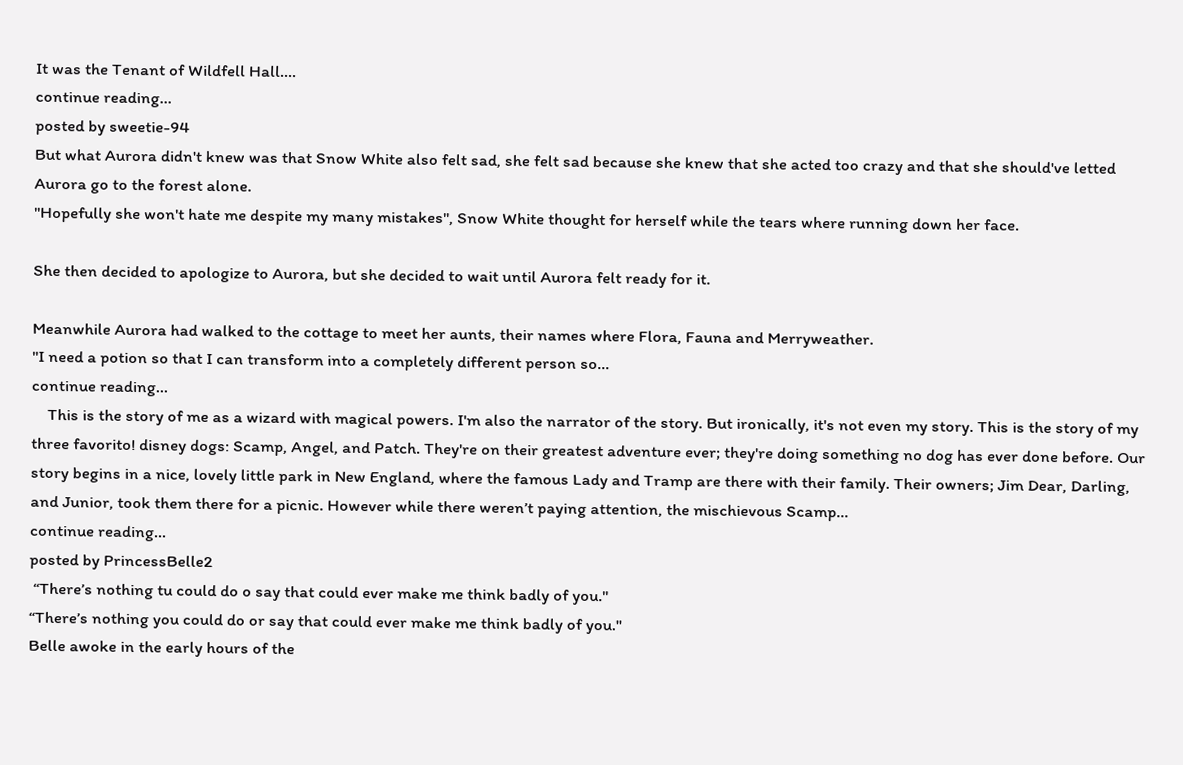It was the Tenant of Wildfell Hall....
continue reading...
posted by sweetie-94
But what Aurora didn't knew was that Snow White also felt sad, she felt sad because she knew that she acted too crazy and that she should've letted Aurora go to the forest alone.
"Hopefully she won't hate me despite my many mistakes", Snow White thought for herself while the tears where running down her face.

She then decided to apologize to Aurora, but she decided to wait until Aurora felt ready for it.

Meanwhile Aurora had walked to the cottage to meet her aunts, their names where Flora, Fauna and Merryweather.
"I need a potion so that I can transform into a completely different person so...
continue reading...
    This is the story of me as a wizard with magical powers. I'm also the narrator of the story. But ironically, it's not even my story. This is the story of my three favorito! disney dogs: Scamp, Angel, and Patch. They're on their greatest adventure ever; they're doing something no dog has ever done before. Our story begins in a nice, lovely little park in New England, where the famous Lady and Tramp are there with their family. Their owners; Jim Dear, Darling, and Junior, took them there for a picnic. However while there weren’t paying attention, the mischievous Scamp...
continue reading...
posted by PrincessBelle2
 “There’s nothing tu could do o say that could ever make me think badly of you."
“There’s nothing you could do or say that could ever make me think badly of you."
Belle awoke in the early hours of the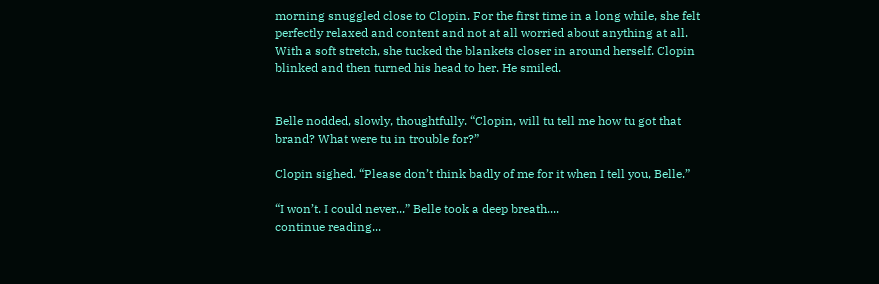morning snuggled close to Clopin. For the first time in a long while, she felt perfectly relaxed and content and not at all worried about anything at all. With a soft stretch, she tucked the blankets closer in around herself. Clopin blinked and then turned his head to her. He smiled.


Belle nodded, slowly, thoughtfully. “Clopin, will tu tell me how tu got that brand? What were tu in trouble for?”

Clopin sighed. “Please don’t think badly of me for it when I tell you, Belle.”

“I won’t. I could never...” Belle took a deep breath....
continue reading...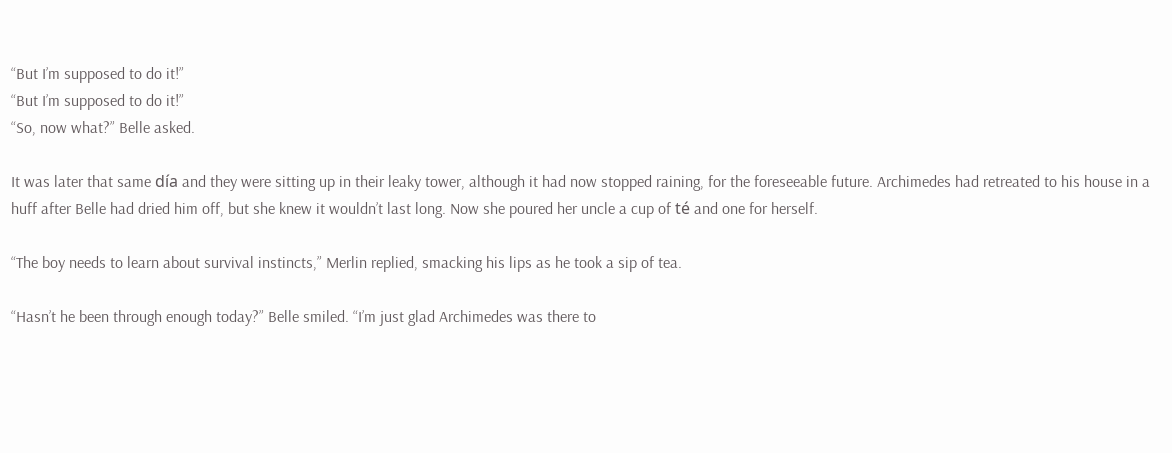“But I’m supposed to do it!”
“But I’m supposed to do it!”
“So, now what?” Belle asked.

It was later that same día and they were sitting up in their leaky tower, although it had now stopped raining, for the foreseeable future. Archimedes had retreated to his house in a huff after Belle had dried him off, but she knew it wouldn’t last long. Now she poured her uncle a cup of té and one for herself.

“The boy needs to learn about survival instincts,” Merlin replied, smacking his lips as he took a sip of tea.

“Hasn’t he been through enough today?” Belle smiled. “I’m just glad Archimedes was there to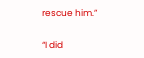rescue him.”

“I did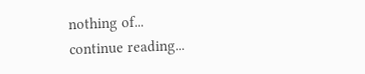nothing of...
continue reading...